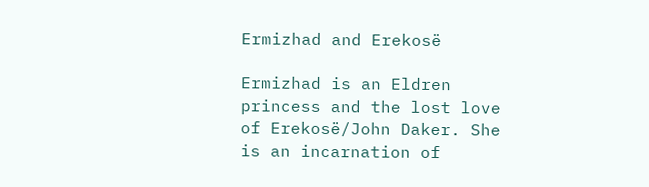Ermizhad and Erekosë

Ermizhad is an Eldren princess and the lost love of Erekosë/John Daker. She is an incarnation of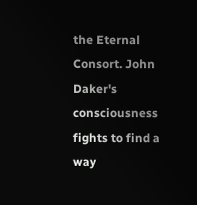the Eternal Consort. John Daker's consciousness fights to find a way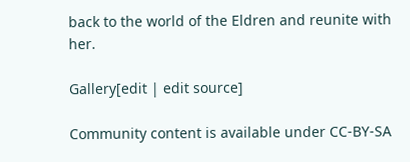back to the world of the Eldren and reunite with her.

Gallery[edit | edit source]

Community content is available under CC-BY-SA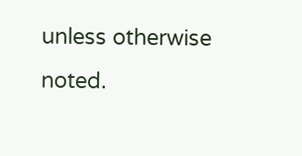unless otherwise noted.